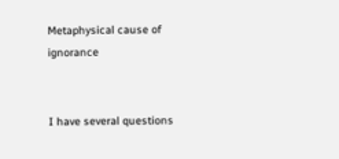Metaphysical cause of ignorance


I have several questions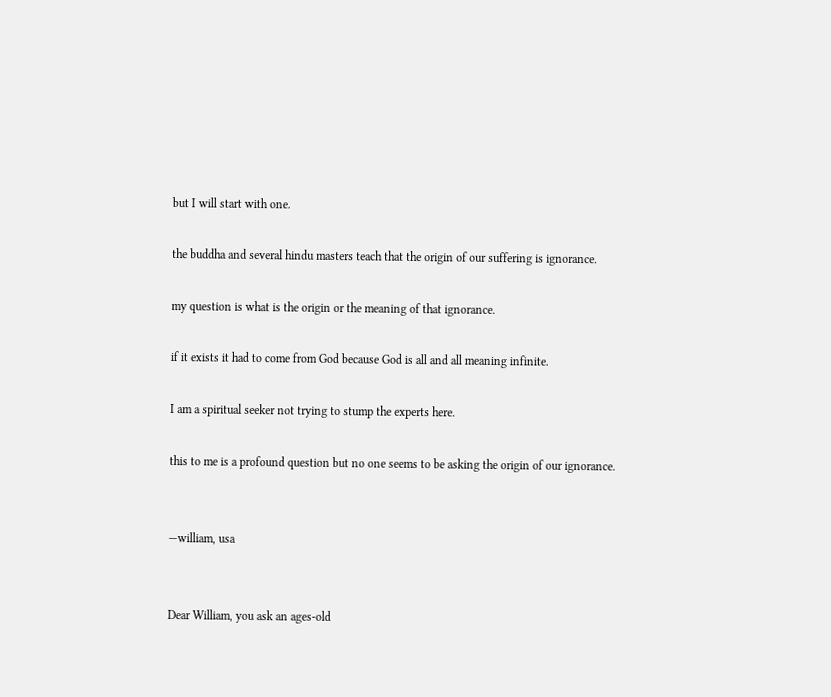but I will start with one.

the buddha and several hindu masters teach that the origin of our suffering is ignorance.

my question is what is the origin or the meaning of that ignorance.

if it exists it had to come from God because God is all and all meaning infinite.

I am a spiritual seeker not trying to stump the experts here.

this to me is a profound question but no one seems to be asking the origin of our ignorance.


—william, usa


Dear William, you ask an ages-old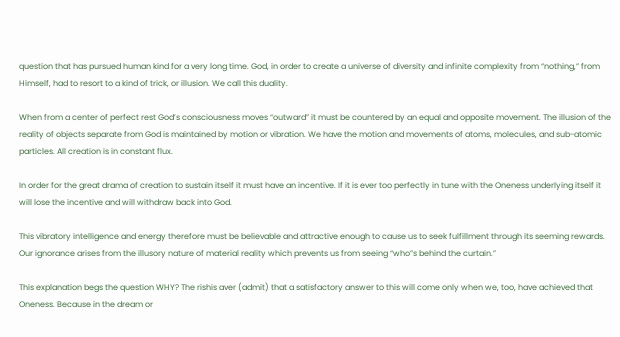question that has pursued human kind for a very long time. God, in order to create a universe of diversity and infinite complexity from “nothing,” from Himself, had to resort to a kind of trick, or illusion. We call this duality.

When from a center of perfect rest God’s consciousness moves “outward” it must be countered by an equal and opposite movement. The illusion of the reality of objects separate from God is maintained by motion or vibration. We have the motion and movements of atoms, molecules, and sub-atomic particles. All creation is in constant flux.

In order for the great drama of creation to sustain itself it must have an incentive. If it is ever too perfectly in tune with the Oneness underlying itself it will lose the incentive and will withdraw back into God.

This vibratory intelligence and energy therefore must be believable and attractive enough to cause us to seek fulfillment through its seeming rewards. Our ignorance arises from the illusory nature of material reality which prevents us from seeing “who”s behind the curtain.”

This explanation begs the question WHY? The rishis aver (admit) that a satisfactory answer to this will come only when we, too, have achieved that Oneness. Because in the dream or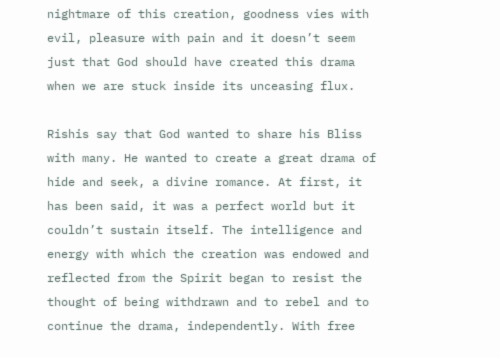nightmare of this creation, goodness vies with evil, pleasure with pain and it doesn’t seem just that God should have created this drama when we are stuck inside its unceasing flux.

Rishis say that God wanted to share his Bliss with many. He wanted to create a great drama of hide and seek, a divine romance. At first, it has been said, it was a perfect world but it couldn’t sustain itself. The intelligence and energy with which the creation was endowed and reflected from the Spirit began to resist the thought of being withdrawn and to rebel and to continue the drama, independently. With free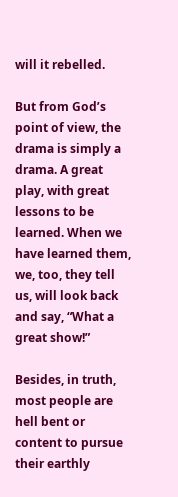will it rebelled.

But from God’s point of view, the drama is simply a drama. A great play, with great lessons to be learned. When we have learned them, we, too, they tell us, will look back and say, “What a great show!”

Besides, in truth, most people are hell bent or content to pursue their earthly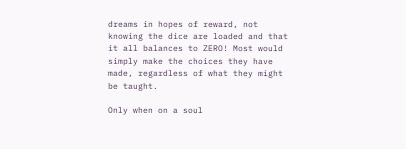dreams in hopes of reward, not knowing the dice are loaded and that it all balances to ZERO! Most would simply make the choices they have made, regardless of what they might be taught.

Only when on a soul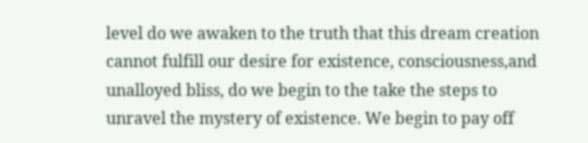level do we awaken to the truth that this dream creation cannot fulfill our desire for existence, consciousness,and unalloyed bliss, do we begin to the take the steps to unravel the mystery of existence. We begin to pay off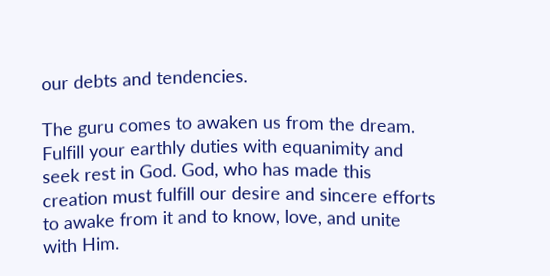our debts and tendencies.

The guru comes to awaken us from the dream. Fulfill your earthly duties with equanimity and seek rest in God. God, who has made this creation must fulfill our desire and sincere efforts to awake from it and to know, love, and unite with Him.